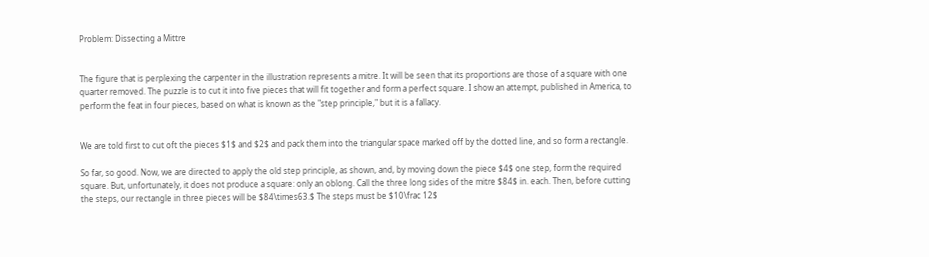Problem: Dissecting a Mittre


The figure that is perplexing the carpenter in the illustration represents a mitre. It will be seen that its proportions are those of a square with one quarter removed. The puzzle is to cut it into five pieces that will fit together and form a perfect square. I show an attempt, published in America, to perform the feat in four pieces, based on what is known as the "step principle," but it is a fallacy.


We are told first to cut oft the pieces $1$ and $2$ and pack them into the triangular space marked off by the dotted line, and so form a rectangle.

So far, so good. Now, we are directed to apply the old step principle, as shown, and, by moving down the piece $4$ one step, form the required square. But, unfortunately, it does not produce a square: only an oblong. Call the three long sides of the mitre $84$ in. each. Then, before cutting the steps, our rectangle in three pieces will be $84\times63.$ The steps must be $10\frac 12$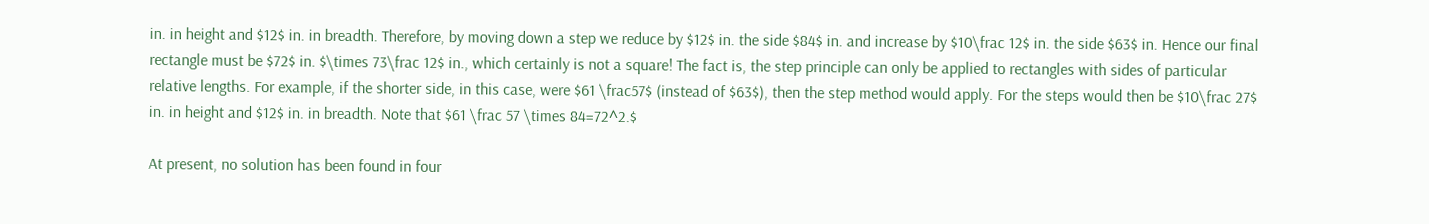in. in height and $12$ in. in breadth. Therefore, by moving down a step we reduce by $12$ in. the side $84$ in. and increase by $10\frac 12$ in. the side $63$ in. Hence our final rectangle must be $72$ in. $\times 73\frac 12$ in., which certainly is not a square! The fact is, the step principle can only be applied to rectangles with sides of particular relative lengths. For example, if the shorter side, in this case, were $61 \frac57$ (instead of $63$), then the step method would apply. For the steps would then be $10\frac 27$ in. in height and $12$ in. in breadth. Note that $61 \frac 57 \times 84=72^2.$

At present, no solution has been found in four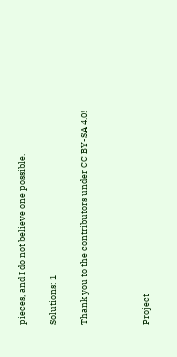pieces, and I do not believe one possible.

Solutions: 1

Thank you to the contributors under CC BY-SA 4.0!



Project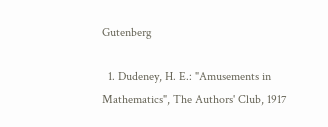Gutenberg

  1. Dudeney, H. E.: "Amusements in Mathematics", The Authors' Club, 1917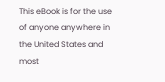This eBook is for the use of anyone anywhere in the United States and most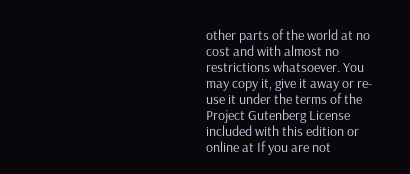other parts of the world at no cost and with almost no restrictions whatsoever. You may copy it, give it away or re-use it under the terms of the Project Gutenberg License included with this edition or online at If you are not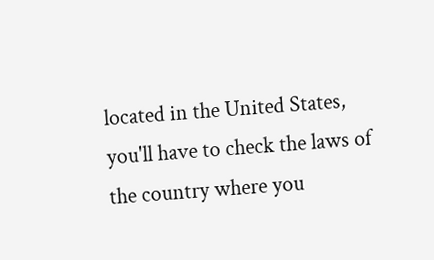located in the United States, you'll have to check the laws of the country where you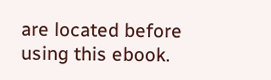are located before using this ebook.